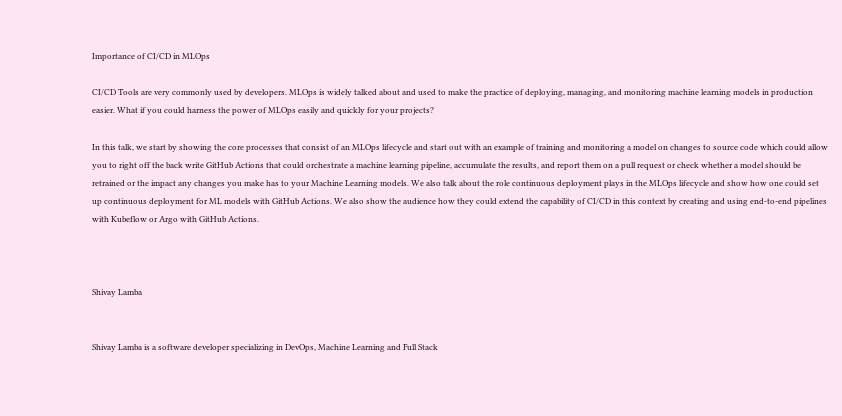Importance of CI/CD in MLOps

CI/CD Tools are very commonly used by developers. MLOps is widely talked about and used to make the practice of deploying, managing, and monitoring machine learning models in production easier. What if you could harness the power of MLOps easily and quickly for your projects?

In this talk, we start by showing the core processes that consist of an MLOps lifecycle and start out with an example of training and monitoring a model on changes to source code which could allow you to right off the back write GitHub Actions that could orchestrate a machine learning pipeline, accumulate the results, and report them on a pull request or check whether a model should be retrained or the impact any changes you make has to your Machine Learning models. We also talk about the role continuous deployment plays in the MLOps lifecycle and show how one could set up continuous deployment for ML models with GitHub Actions. We also show the audience how they could extend the capability of CI/CD in this context by creating and using end-to-end pipelines with Kubeflow or Argo with GitHub Actions.



Shivay Lamba


Shivay Lamba is a software developer specializing in DevOps, Machine Learning and Full Stack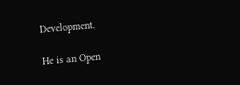Development.

He is an Open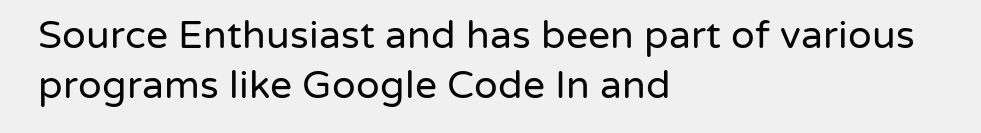Source Enthusiast and has been part of various programs like Google Code In and